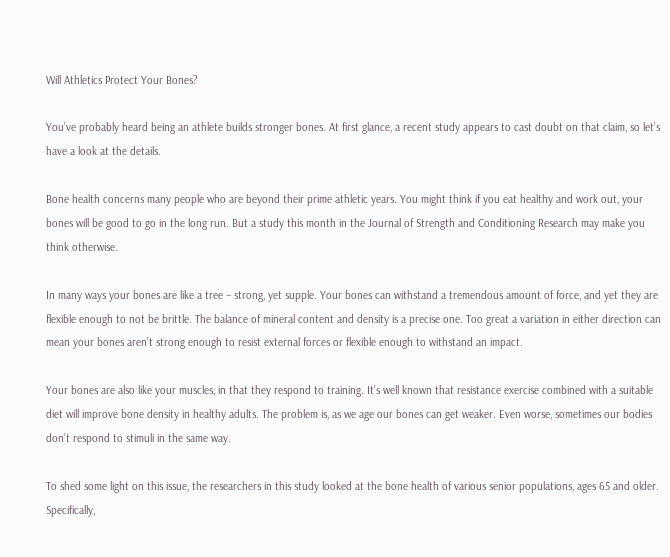Will Athletics Protect Your Bones?

You’ve probably heard being an athlete builds stronger bones. At first glance, a recent study appears to cast doubt on that claim, so let’s have a look at the details.

Bone health concerns many people who are beyond their prime athletic years. You might think if you eat healthy and work out, your bones will be good to go in the long run. But a study this month in the Journal of Strength and Conditioning Research may make you think otherwise.

In many ways your bones are like a tree – strong, yet supple. Your bones can withstand a tremendous amount of force, and yet they are flexible enough to not be brittle. The balance of mineral content and density is a precise one. Too great a variation in either direction can mean your bones aren’t strong enough to resist external forces or flexible enough to withstand an impact.

Your bones are also like your muscles, in that they respond to training. It’s well known that resistance exercise combined with a suitable diet will improve bone density in healthy adults. The problem is, as we age our bones can get weaker. Even worse, sometimes our bodies don’t respond to stimuli in the same way.

To shed some light on this issue, the researchers in this study looked at the bone health of various senior populations, ages 65 and older. Specifically,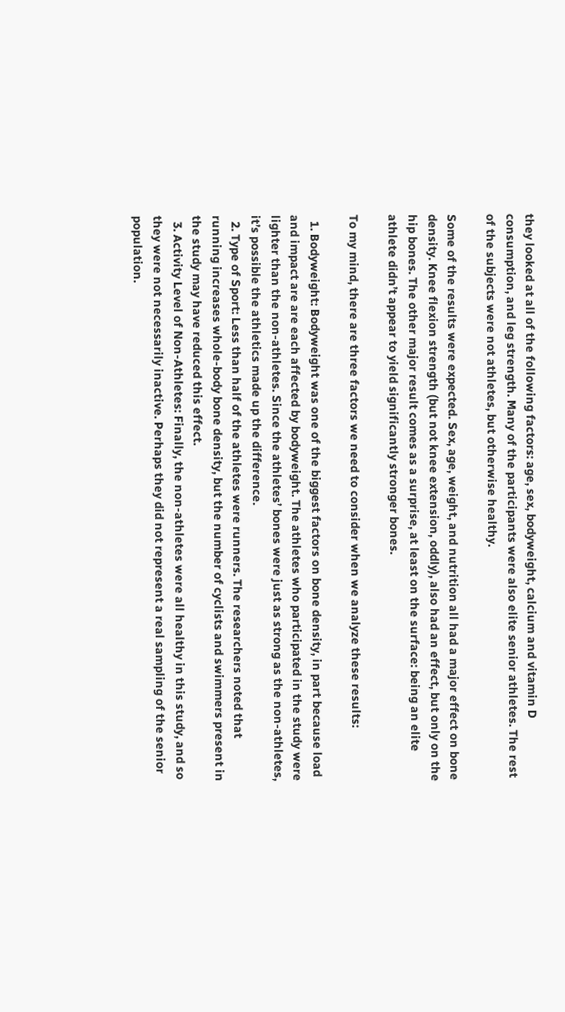they looked at all of the following factors: age, sex, bodyweight, calcium and vitamin D consumption, and leg strength. Many of the participants were also elite senior athletes. The rest of the subjects were not athletes, but otherwise healthy.

Some of the results were expected. Sex, age, weight, and nutrition all had a major effect on bone density. Knee flexion strength (but not knee extension, oddly), also had an effect, but only on the hip bones. The other major result comes as a surprise, at least on the surface: being an elite athlete didn’t appear to yield significantly stronger bones.

To my mind, there are three factors we need to consider when we analyze these results:

  1. Bodyweight: Bodyweight was one of the biggest factors on bone density, in part because load and impact are are each affected by bodyweight. The athletes who participated in the study were lighter than the non-athletes. Since the athletes’ bones were just as strong as the non-athletes, it’s possible the athletics made up the difference.
  2. Type of Sport: Less than half of the athletes were runners. The researchers noted that running increases whole-body bone density, but the number of cyclists and swimmers present in the study may have reduced this effect.
  3. Activity Level of Non-Athletes: Finally, the non-athletes were all healthy in this study, and so they were not necessarily inactive. Perhaps they did not represent a real sampling of the senior population.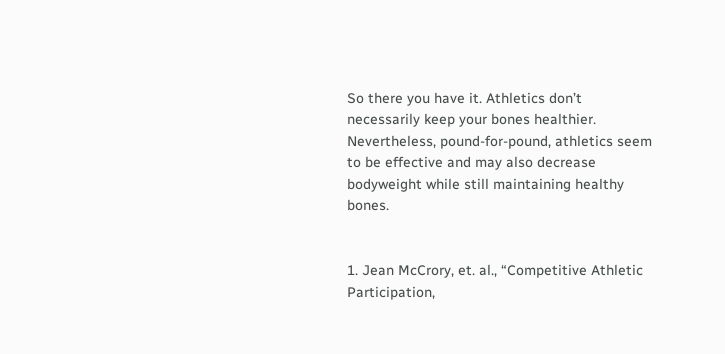So there you have it. Athletics don’t necessarily keep your bones healthier. Nevertheless, pound-for-pound, athletics seem to be effective and may also decrease bodyweight while still maintaining healthy bones.


1. Jean McCrory, et. al., “Competitive Athletic Participation,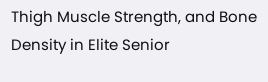Thigh Muscle Strength, and Bone Density in Elite Senior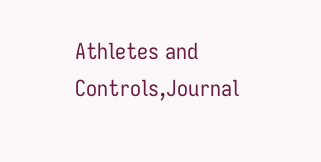Athletes and Controls,Journal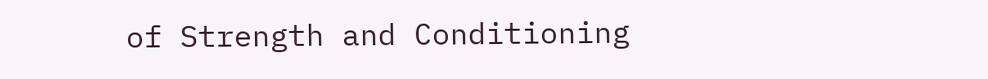of Strength and Conditioning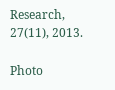Research, 27(11), 2013.

Photo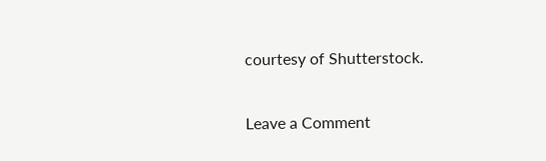courtesy of Shutterstock.

Leave a Comment